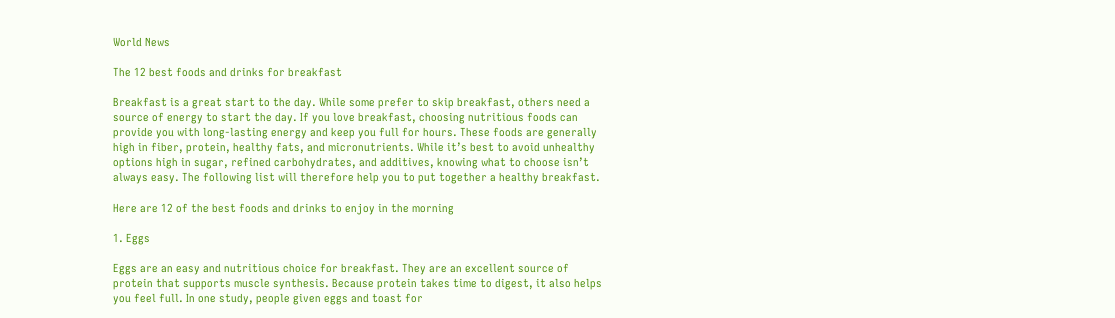World News

The 12 best foods and drinks for breakfast

Breakfast is a great start to the day. While some prefer to skip breakfast, others need a source of energy to start the day. If you love breakfast, choosing nutritious foods can provide you with long-lasting energy and keep you full for hours. These foods are generally high in fiber, protein, healthy fats, and micronutrients. While it’s best to avoid unhealthy options high in sugar, refined carbohydrates, and additives, knowing what to choose isn’t always easy. The following list will therefore help you to put together a healthy breakfast.

Here are 12 of the best foods and drinks to enjoy in the morning

1. Eggs

Eggs are an easy and nutritious choice for breakfast. They are an excellent source of protein that supports muscle synthesis. Because protein takes time to digest, it also helps you feel full. In one study, people given eggs and toast for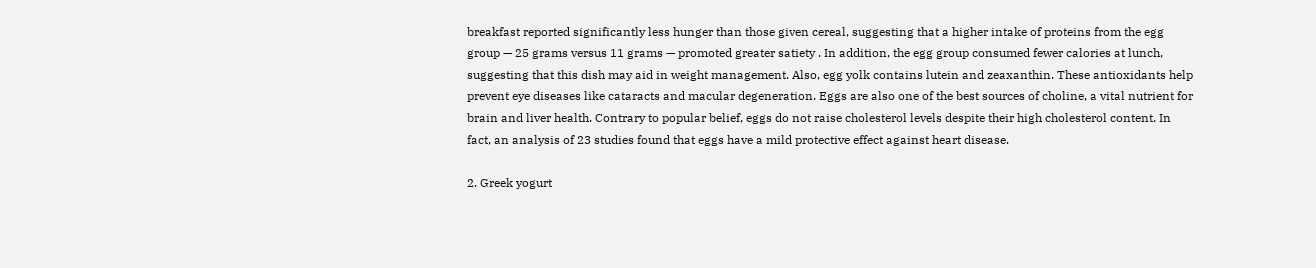breakfast reported significantly less hunger than those given cereal, suggesting that a higher intake of proteins from the egg group — 25 grams versus 11 grams — promoted greater satiety . In addition, the egg group consumed fewer calories at lunch, suggesting that this dish may aid in weight management. Also, egg yolk contains lutein and zeaxanthin. These antioxidants help prevent eye diseases like cataracts and macular degeneration. Eggs are also one of the best sources of choline, a vital nutrient for brain and liver health. Contrary to popular belief, eggs do not raise cholesterol levels despite their high cholesterol content. In fact, an analysis of 23 studies found that eggs have a mild protective effect against heart disease.

2. Greek yogurt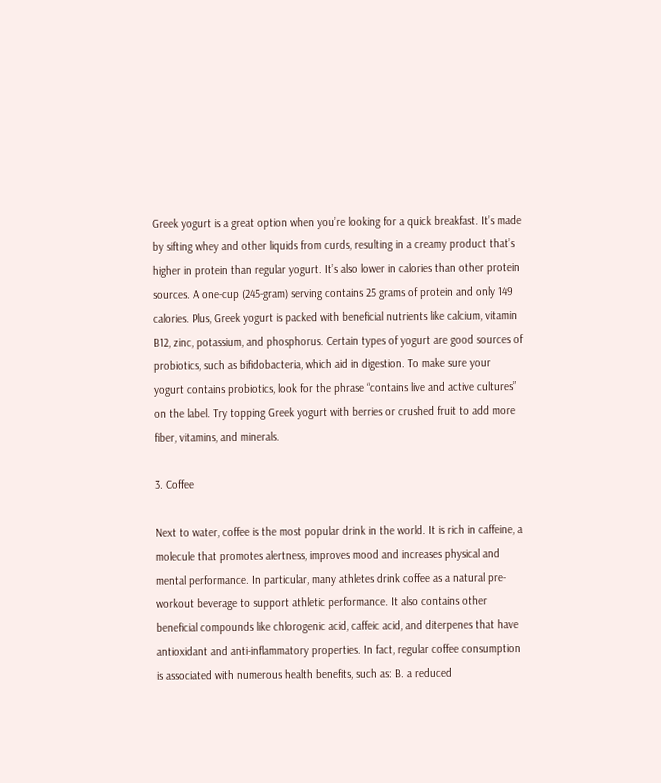Greek yogurt is a great option when you’re looking for a quick breakfast. It’s made by sifting whey and other liquids from curds, resulting in a creamy product that’s higher in protein than regular yogurt. It’s also lower in calories than other protein sources. A one-cup (245-gram) serving contains 25 grams of protein and only 149 calories. Plus, Greek yogurt is packed with beneficial nutrients like calcium, vitamin B12, zinc, potassium, and phosphorus. Certain types of yogurt are good sources of probiotics, such as bifidobacteria, which aid in digestion. To make sure your yogurt contains probiotics, look for the phrase “contains live and active cultures” on the label. Try topping Greek yogurt with berries or crushed fruit to add more fiber, vitamins, and minerals.

3. Coffee

Next to water, coffee is the most popular drink in the world. It is rich in caffeine, a molecule that promotes alertness, improves mood and increases physical and mental performance. In particular, many athletes drink coffee as a natural pre-workout beverage to support athletic performance. It also contains other beneficial compounds like chlorogenic acid, caffeic acid, and diterpenes that have antioxidant and anti-inflammatory properties. In fact, regular coffee consumption is associated with numerous health benefits, such as: B. a reduced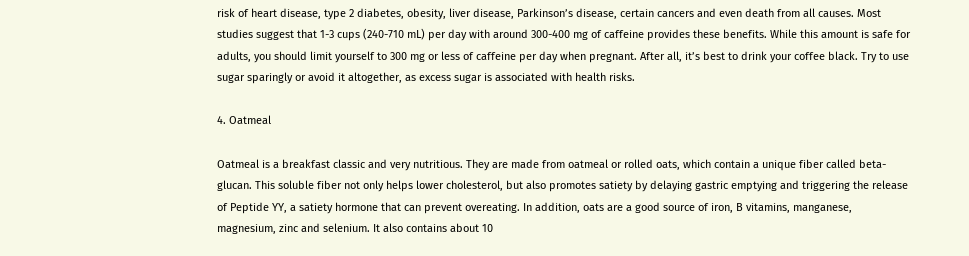risk of heart disease, type 2 diabetes, obesity, liver disease, Parkinson’s disease, certain cancers and even death from all causes. Most studies suggest that 1-3 cups (240-710 mL) per day with around 300-400 mg of caffeine provides these benefits. While this amount is safe for adults, you should limit yourself to 300 mg or less of caffeine per day when pregnant. After all, it’s best to drink your coffee black. Try to use sugar sparingly or avoid it altogether, as excess sugar is associated with health risks.

4. Oatmeal

Oatmeal is a breakfast classic and very nutritious. They are made from oatmeal or rolled oats, which contain a unique fiber called beta-glucan. This soluble fiber not only helps lower cholesterol, but also promotes satiety by delaying gastric emptying and triggering the release of Peptide YY, a satiety hormone that can prevent overeating. In addition, oats are a good source of iron, B vitamins, manganese, magnesium, zinc and selenium. It also contains about 10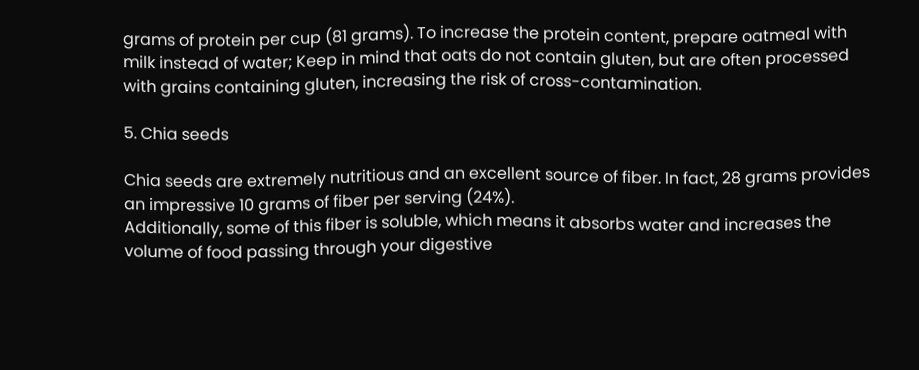grams of protein per cup (81 grams). To increase the protein content, prepare oatmeal with milk instead of water; Keep in mind that oats do not contain gluten, but are often processed with grains containing gluten, increasing the risk of cross-contamination.

5. Chia seeds

Chia seeds are extremely nutritious and an excellent source of fiber. In fact, 28 grams provides an impressive 10 grams of fiber per serving (24%).
Additionally, some of this fiber is soluble, which means it absorbs water and increases the volume of food passing through your digestive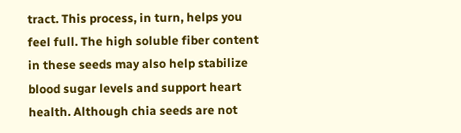tract. This process, in turn, helps you feel full. The high soluble fiber content in these seeds may also help stabilize blood sugar levels and support heart health. Although chia seeds are not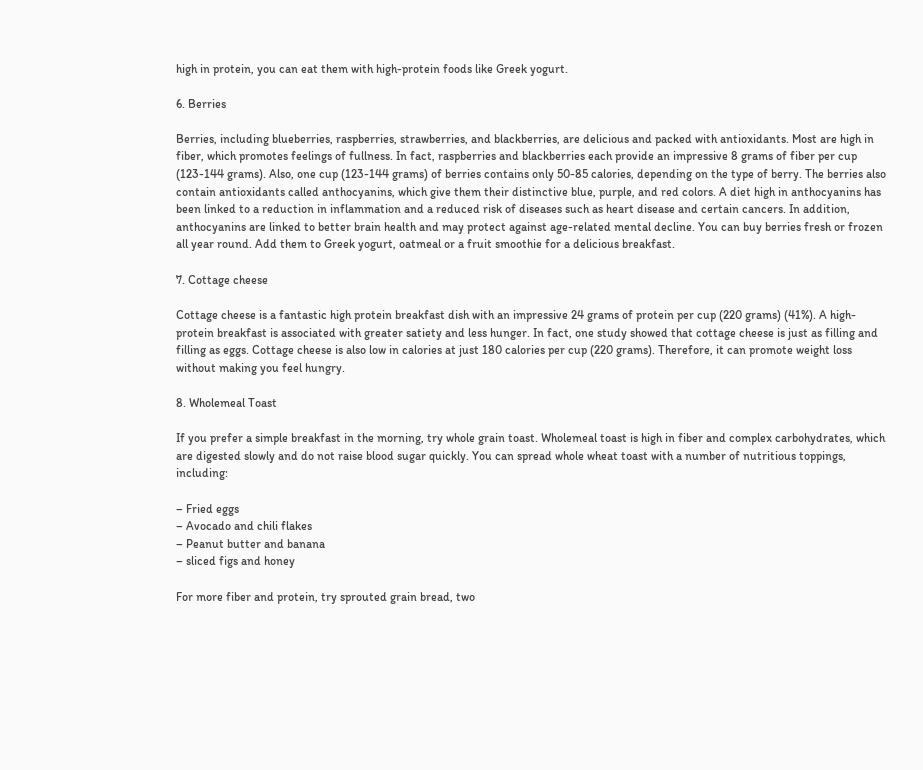high in protein, you can eat them with high-protein foods like Greek yogurt.

6. Berries

Berries, including blueberries, raspberries, strawberries, and blackberries, are delicious and packed with antioxidants. Most are high in fiber, which promotes feelings of fullness. In fact, raspberries and blackberries each provide an impressive 8 grams of fiber per cup (123-144 grams). Also, one cup (123-144 grams) of berries contains only 50-85 calories, depending on the type of berry. The berries also contain antioxidants called anthocyanins, which give them their distinctive blue, purple, and red colors. A diet high in anthocyanins has been linked to a reduction in inflammation and a reduced risk of diseases such as heart disease and certain cancers. In addition, anthocyanins are linked to better brain health and may protect against age-related mental decline. You can buy berries fresh or frozen all year round. Add them to Greek yogurt, oatmeal or a fruit smoothie for a delicious breakfast.

7. Cottage cheese

Cottage cheese is a fantastic high protein breakfast dish with an impressive 24 grams of protein per cup (220 grams) (41%). A high-protein breakfast is associated with greater satiety and less hunger. In fact, one study showed that cottage cheese is just as filling and filling as eggs. Cottage cheese is also low in calories at just 180 calories per cup (220 grams). Therefore, it can promote weight loss without making you feel hungry.

8. Wholemeal Toast

If you prefer a simple breakfast in the morning, try whole grain toast. Wholemeal toast is high in fiber and complex carbohydrates, which are digested slowly and do not raise blood sugar quickly. You can spread whole wheat toast with a number of nutritious toppings, including:

– Fried eggs
– Avocado and chili flakes
– Peanut butter and banana
– sliced figs and honey

For more fiber and protein, try sprouted grain bread, two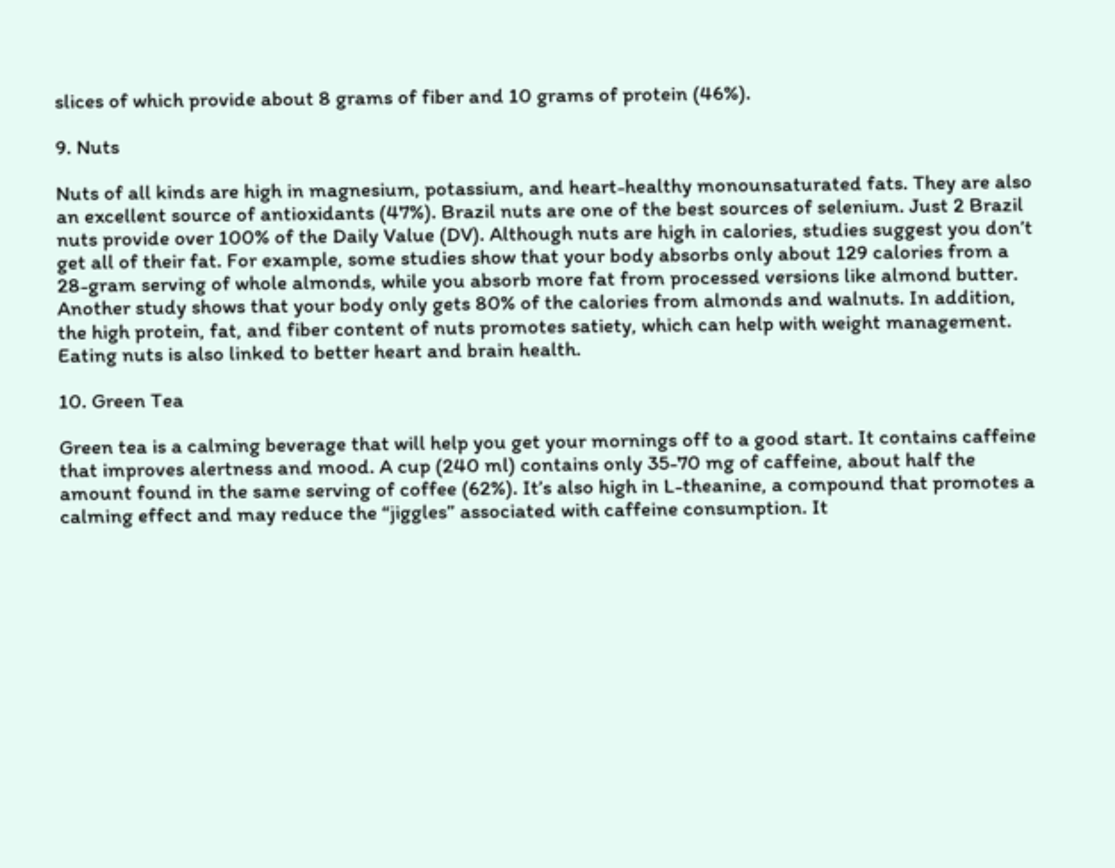slices of which provide about 8 grams of fiber and 10 grams of protein (46%).

9. Nuts

Nuts of all kinds are high in magnesium, potassium, and heart-healthy monounsaturated fats. They are also an excellent source of antioxidants (47%). Brazil nuts are one of the best sources of selenium. Just 2 Brazil nuts provide over 100% of the Daily Value (DV). Although nuts are high in calories, studies suggest you don’t get all of their fat. For example, some studies show that your body absorbs only about 129 calories from a 28-gram serving of whole almonds, while you absorb more fat from processed versions like almond butter. Another study shows that your body only gets 80% of the calories from almonds and walnuts. In addition, the high protein, fat, and fiber content of nuts promotes satiety, which can help with weight management. Eating nuts is also linked to better heart and brain health.

10. Green Tea

Green tea is a calming beverage that will help you get your mornings off to a good start. It contains caffeine that improves alertness and mood. A cup (240 ml) contains only 35-70 mg of caffeine, about half the amount found in the same serving of coffee (62%). It’s also high in L-theanine, a compound that promotes a calming effect and may reduce the “jiggles” associated with caffeine consumption. It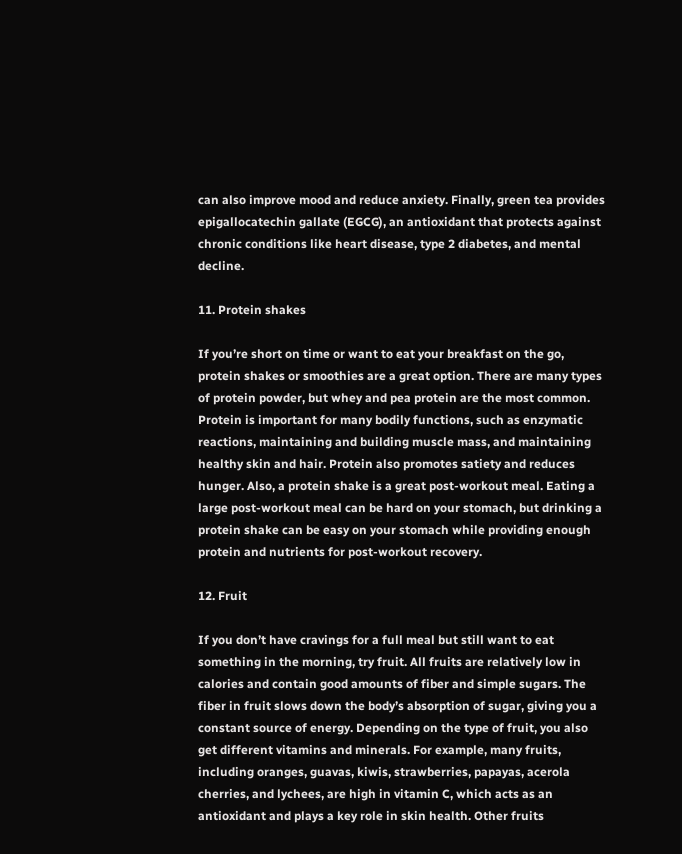can also improve mood and reduce anxiety. Finally, green tea provides epigallocatechin gallate (EGCG), an antioxidant that protects against chronic conditions like heart disease, type 2 diabetes, and mental decline.

11. Protein shakes

If you’re short on time or want to eat your breakfast on the go, protein shakes or smoothies are a great option. There are many types of protein powder, but whey and pea protein are the most common. Protein is important for many bodily functions, such as enzymatic reactions, maintaining and building muscle mass, and maintaining healthy skin and hair. Protein also promotes satiety and reduces hunger. Also, a protein shake is a great post-workout meal. Eating a large post-workout meal can be hard on your stomach, but drinking a protein shake can be easy on your stomach while providing enough protein and nutrients for post-workout recovery.

12. Fruit

If you don’t have cravings for a full meal but still want to eat something in the morning, try fruit. All fruits are relatively low in calories and contain good amounts of fiber and simple sugars. The fiber in fruit slows down the body’s absorption of sugar, giving you a constant source of energy. Depending on the type of fruit, you also get different vitamins and minerals. For example, many fruits, including oranges, guavas, kiwis, strawberries, papayas, acerola cherries, and lychees, are high in vitamin C, which acts as an antioxidant and plays a key role in skin health. Other fruits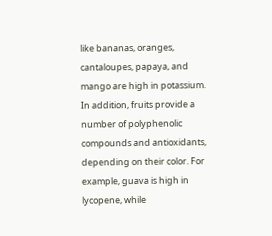like bananas, oranges, cantaloupes, papaya, and mango are high in potassium. In addition, fruits provide a number of polyphenolic compounds and antioxidants, depending on their color. For example, guava is high in lycopene, while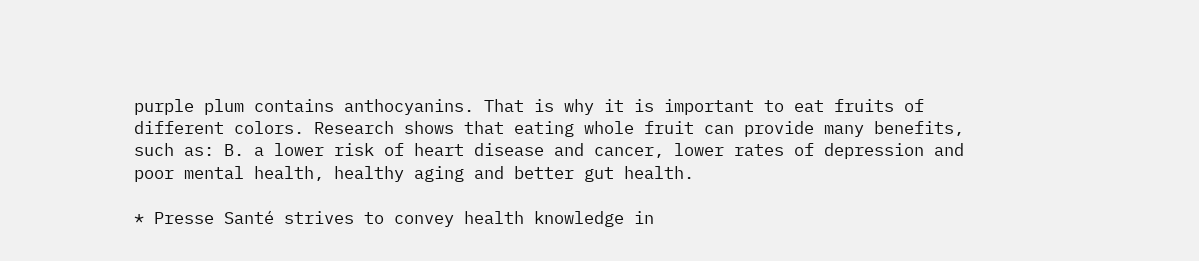purple plum contains anthocyanins. That is why it is important to eat fruits of different colors. Research shows that eating whole fruit can provide many benefits, such as: B. a lower risk of heart disease and cancer, lower rates of depression and poor mental health, healthy aging and better gut health.

* Presse Santé strives to convey health knowledge in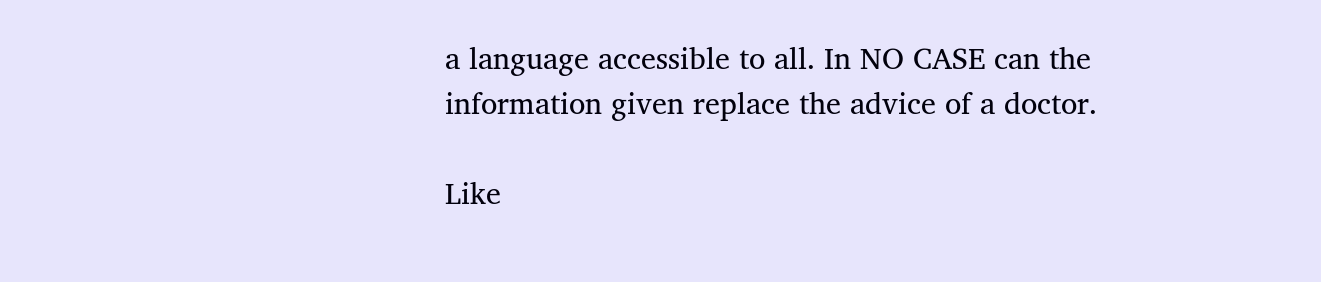a language accessible to all. In NO CASE can the information given replace the advice of a doctor.

Like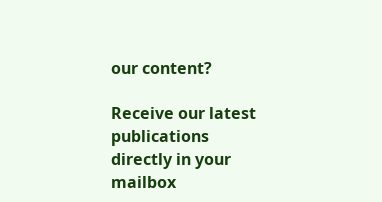our content?

Receive our latest publications directly in your mailbox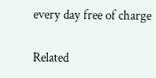every day free of charge

Related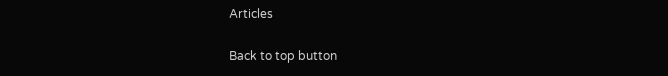Articles

Back to top button